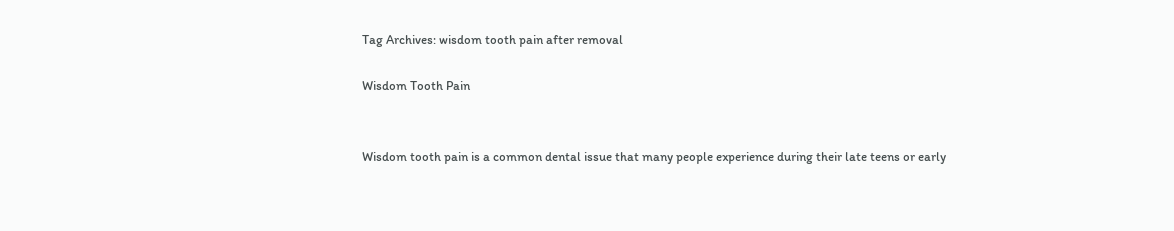Tag Archives: wisdom tooth pain after removal

Wisdom Tooth Pain


Wisdom tooth pain is a common dental issue that many people experience during their late teens or early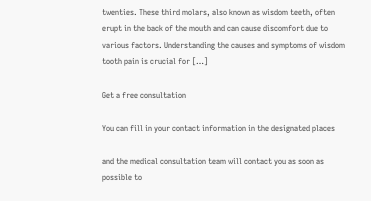twenties. These third molars, also known as wisdom teeth, often erupt in the back of the mouth and can cause discomfort due to various factors. Understanding the causes and symptoms of wisdom tooth pain is crucial for […]

Get a free consultation

You can fill in your contact information in the designated places

and the medical consultation team will contact you as soon as possible to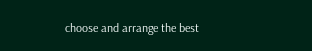choose and arrange the best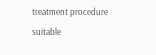treatment procedure suitable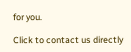for you.

Click to contact us directly